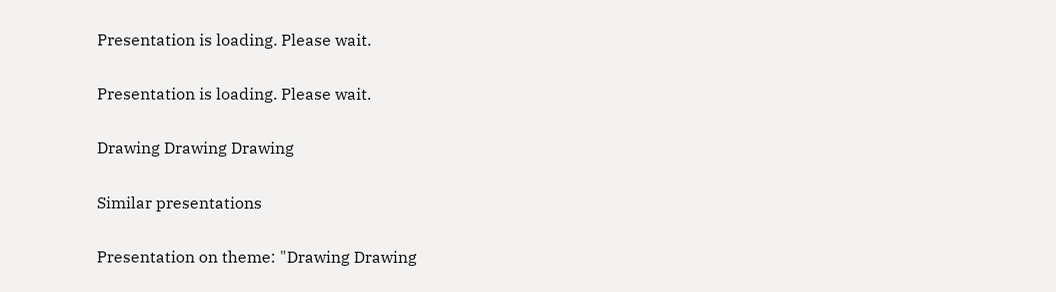Presentation is loading. Please wait.

Presentation is loading. Please wait.

Drawing Drawing Drawing

Similar presentations

Presentation on theme: "Drawing Drawing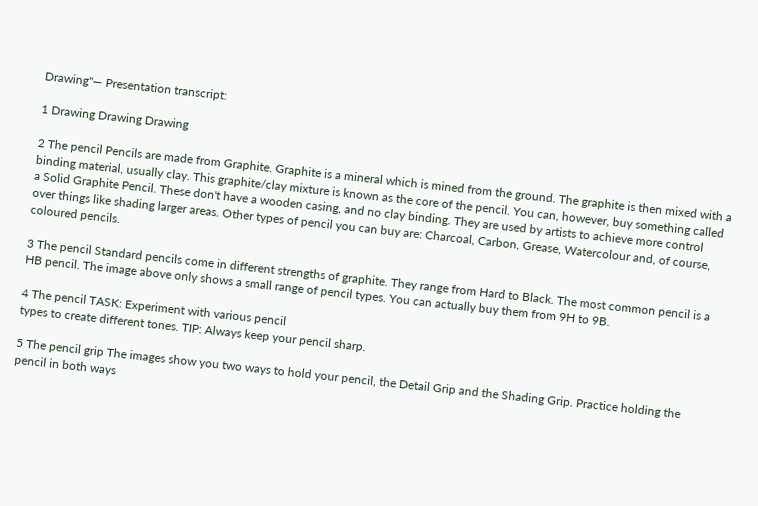Drawing"— Presentation transcript:

1 Drawing Drawing Drawing

2 The pencil Pencils are made from Graphite. Graphite is a mineral which is mined from the ground. The graphite is then mixed with a binding material, usually clay. This graphite/clay mixture is known as the core of the pencil. You can, however, buy something called a Solid Graphite Pencil. These don't have a wooden casing, and no clay binding. They are used by artists to achieve more control over things like shading larger areas. Other types of pencil you can buy are: Charcoal, Carbon, Grease, Watercolour and, of course, coloured pencils.

3 The pencil Standard pencils come in different strengths of graphite. They range from Hard to Black. The most common pencil is a HB pencil. The image above only shows a small range of pencil types. You can actually buy them from 9H to 9B.

4 The pencil TASK: Experiment with various pencil
types to create different tones. TIP: Always keep your pencil sharp.

5 The pencil grip The images show you two ways to hold your pencil, the Detail Grip and the Shading Grip. Practice holding the pencil in both ways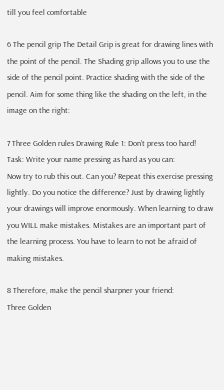till you feel comfortable

6 The pencil grip The Detail Grip is great for drawing lines with the point of the pencil. The Shading grip allows you to use the side of the pencil point. Practice shading with the side of the pencil. Aim for some thing like the shading on the left, in the image on the right:

7 Three Golden rules Drawing Rule 1: Don’t press too hard!
Task: Write your name pressing as hard as you can:                                                                   Now try to rub this out. Can you? Repeat this exercise pressing lightly. Do you notice the difference? Just by drawing lightly your drawings will improve enormously. When learning to draw you WILL make mistakes. Mistakes are an important part of the learning process. You have to learn to not be afraid of making mistakes.

8 Therefore, make the pencil sharpner your friend:
Three Golden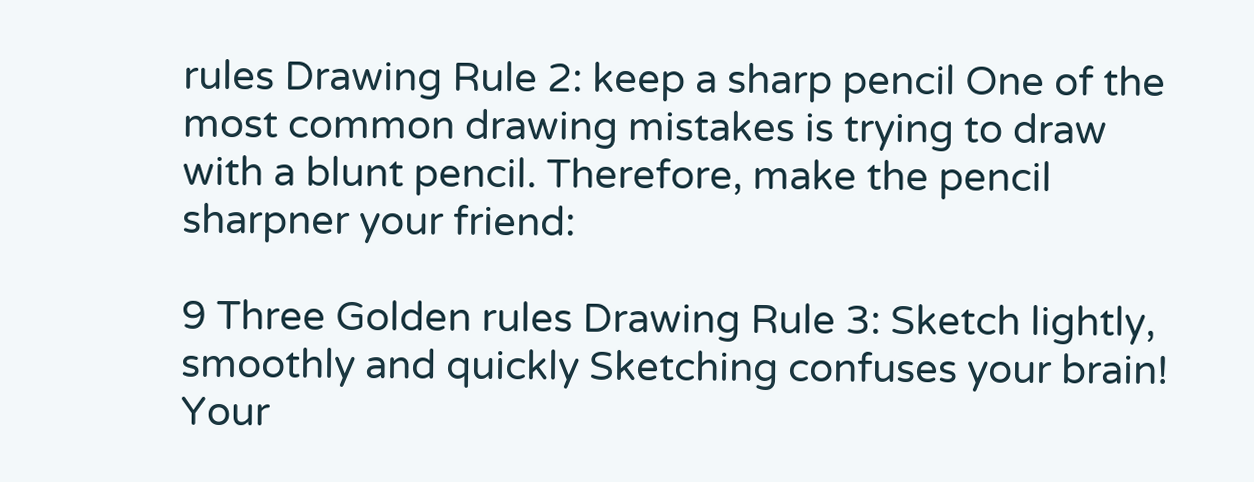rules Drawing Rule 2: keep a sharp pencil One of the most common drawing mistakes is trying to draw with a blunt pencil. Therefore, make the pencil sharpner your friend:

9 Three Golden rules Drawing Rule 3: Sketch lightly, smoothly and quickly Sketching confuses your brain! Your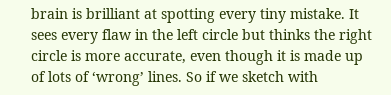brain is brilliant at spotting every tiny mistake. It sees every flaw in the left circle but thinks the right circle is more accurate, even though it is made up of lots of ‘wrong’ lines. So if we sketch with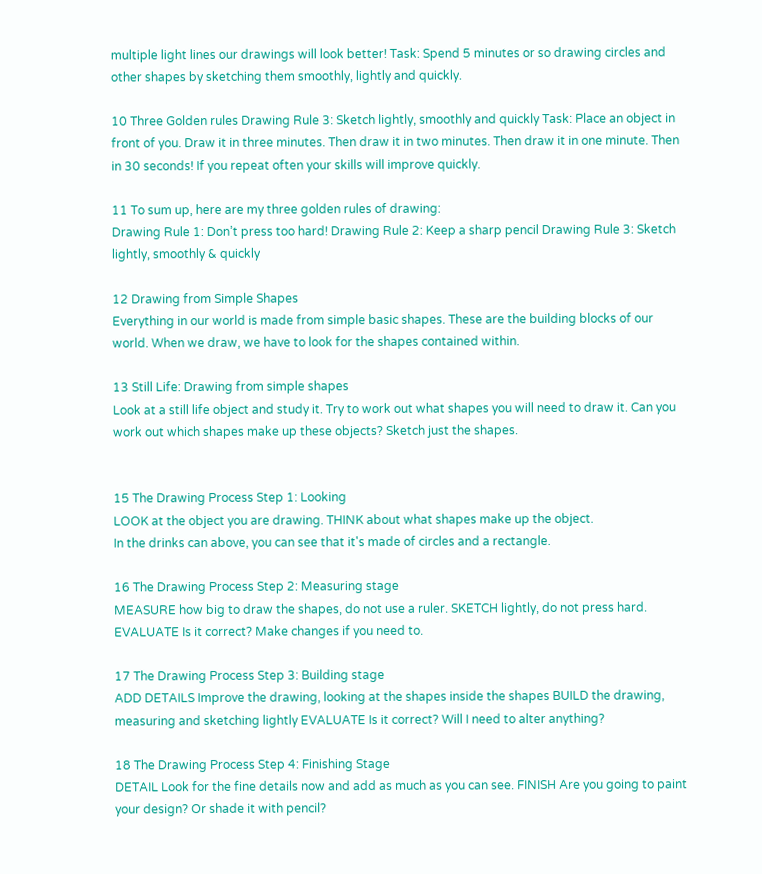multiple light lines our drawings will look better! Task: Spend 5 minutes or so drawing circles and other shapes by sketching them smoothly, lightly and quickly.

10 Three Golden rules Drawing Rule 3: Sketch lightly, smoothly and quickly Task: Place an object in front of you. Draw it in three minutes. Then draw it in two minutes. Then draw it in one minute. Then in 30 seconds! If you repeat often your skills will improve quickly.

11 To sum up, here are my three golden rules of drawing:
Drawing Rule 1: Don’t press too hard! Drawing Rule 2: Keep a sharp pencil Drawing Rule 3: Sketch lightly, smoothly & quickly

12 Drawing from Simple Shapes
Everything in our world is made from simple basic shapes. These are the building blocks of our world. When we draw, we have to look for the shapes contained within.

13 Still Life: Drawing from simple shapes
Look at a still life object and study it. Try to work out what shapes you will need to draw it. Can you work out which shapes make up these objects? Sketch just the shapes.


15 The Drawing Process Step 1: Looking
LOOK at the object you are drawing. THINK about what shapes make up the object.                                                In the drinks can above, you can see that it's made of circles and a rectangle.

16 The Drawing Process Step 2: Measuring stage
MEASURE how big to draw the shapes, do not use a ruler. SKETCH lightly, do not press hard. EVALUATE Is it correct? Make changes if you need to.

17 The Drawing Process Step 3: Building stage
ADD DETAILS Improve the drawing, looking at the shapes inside the shapes BUILD the drawing, measuring and sketching lightly EVALUATE Is it correct? Will I need to alter anything?

18 The Drawing Process Step 4: Finishing Stage
DETAIL Look for the fine details now and add as much as you can see. FINISH Are you going to paint your design? Or shade it with pencil?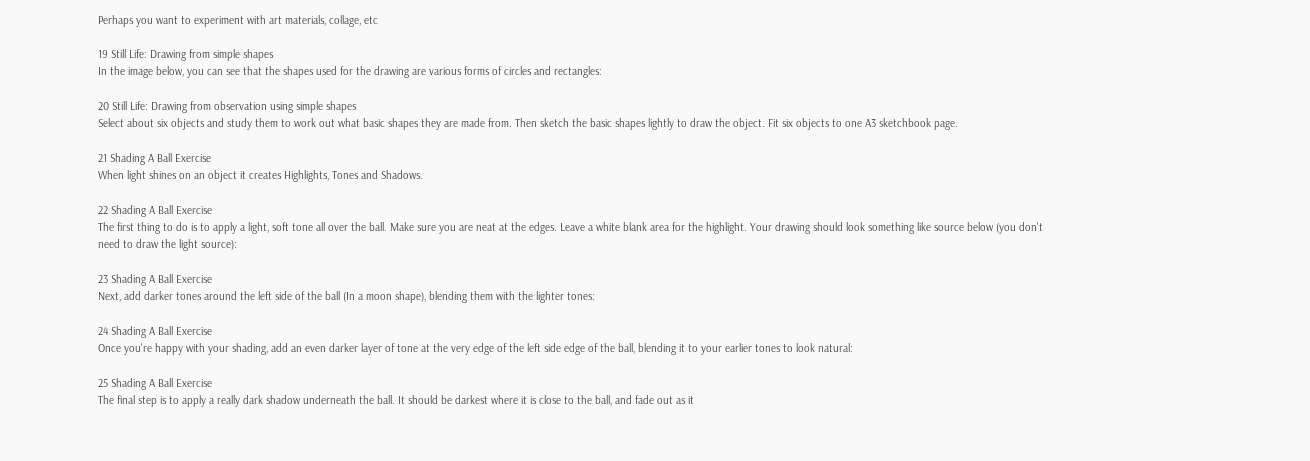Perhaps you want to experiment with art materials, collage, etc

19 Still Life: Drawing from simple shapes
In the image below, you can see that the shapes used for the drawing are various forms of circles and rectangles:

20 Still Life: Drawing from observation using simple shapes
Select about six objects and study them to work out what basic shapes they are made from. Then sketch the basic shapes lightly to draw the object. Fit six objects to one A3 sketchbook page.

21 Shading A Ball Exercise
When light shines on an object it creates Highlights, Tones and Shadows.

22 Shading A Ball Exercise
The first thing to do is to apply a light, soft tone all over the ball. Make sure you are neat at the edges. Leave a white blank area for the highlight. Your drawing should look something like source below (you don't need to draw the light source):

23 Shading A Ball Exercise
Next, add darker tones around the left side of the ball (In a moon shape), blending them with the lighter tones:

24 Shading A Ball Exercise
Once you're happy with your shading, add an even darker layer of tone at the very edge of the left side edge of the ball, blending it to your earlier tones to look natural:

25 Shading A Ball Exercise
The final step is to apply a really dark shadow underneath the ball. It should be darkest where it is close to the ball, and fade out as it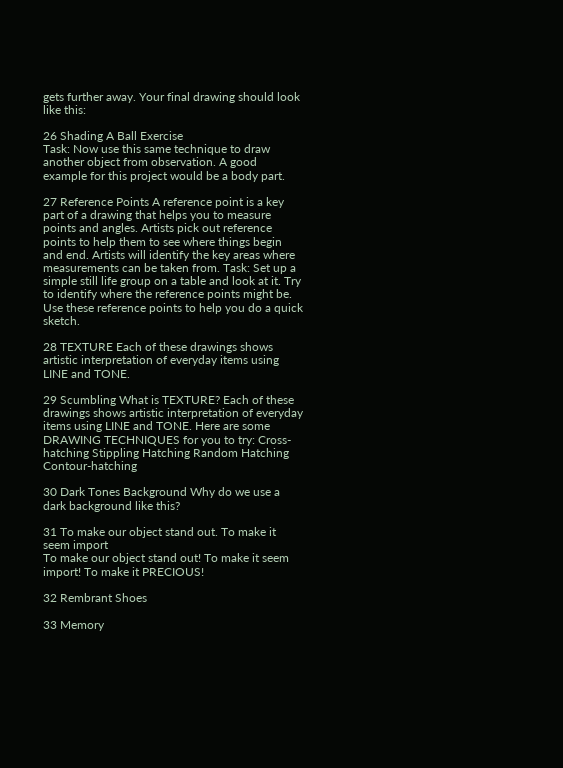gets further away. Your final drawing should look like this:

26 Shading A Ball Exercise
Task: Now use this same technique to draw another object from observation. A good example for this project would be a body part.

27 Reference Points A reference point is a key part of a drawing that helps you to measure points and angles. Artists pick out reference points to help them to see where things begin and end. Artists will identify the key areas where measurements can be taken from. Task: Set up a simple still life group on a table and look at it. Try to identify where the reference points might be. Use these reference points to help you do a quick sketch.

28 TEXTURE Each of these drawings shows artistic interpretation of everyday items using LINE and TONE.

29 Scumbling What is TEXTURE? Each of these drawings shows artistic interpretation of everyday items using LINE and TONE. Here are some DRAWING TECHNIQUES for you to try: Cross-hatching Stippling Hatching Random Hatching Contour-hatching

30 Dark Tones Background Why do we use a dark background like this?

31 To make our object stand out. To make it seem import
To make our object stand out! To make it seem import! To make it PRECIOUS!

32 Rembrant Shoes

33 Memory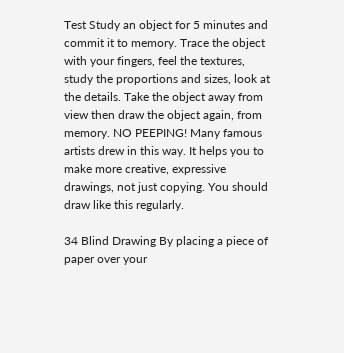Test Study an object for 5 minutes and commit it to memory. Trace the object with your fingers, feel the textures, study the proportions and sizes, look at the details. Take the object away from view then draw the object again, from memory. NO PEEPING! Many famous artists drew in this way. It helps you to make more creative, expressive drawings, not just copying. You should draw like this regularly.

34 Blind Drawing By placing a piece of paper over your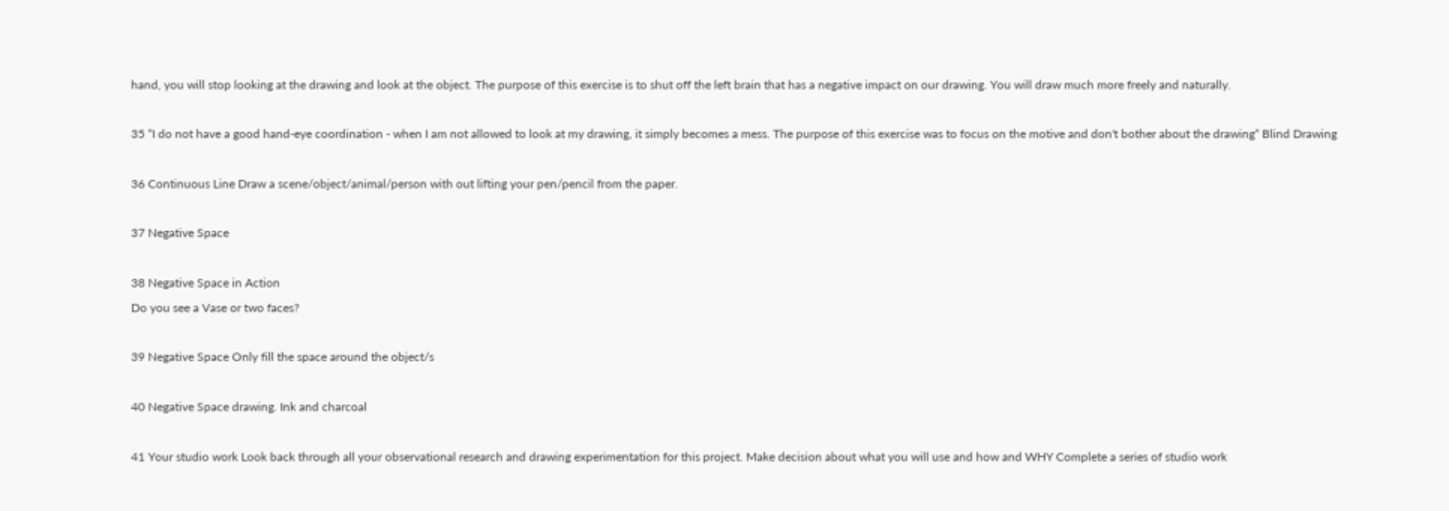hand, you will stop looking at the drawing and look at the object. The purpose of this exercise is to shut off the left brain that has a negative impact on our drawing. You will draw much more freely and naturally.

35 “I do not have a good hand-eye coordination - when I am not allowed to look at my drawing, it simply becomes a mess. The purpose of this exercise was to focus on the motive and don't bother about the drawing“ Blind Drawing

36 Continuous Line Draw a scene/object/animal/person with out lifting your pen/pencil from the paper.

37 Negative Space

38 Negative Space in Action
Do you see a Vase or two faces?

39 Negative Space Only fill the space around the object/s

40 Negative Space drawing. Ink and charcoal

41 Your studio work Look back through all your observational research and drawing experimentation for this project. Make decision about what you will use and how and WHY Complete a series of studio work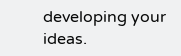developing your ideas.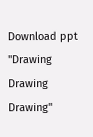Download ppt "Drawing Drawing Drawing"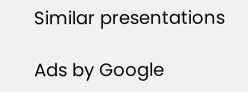Similar presentations

Ads by Google